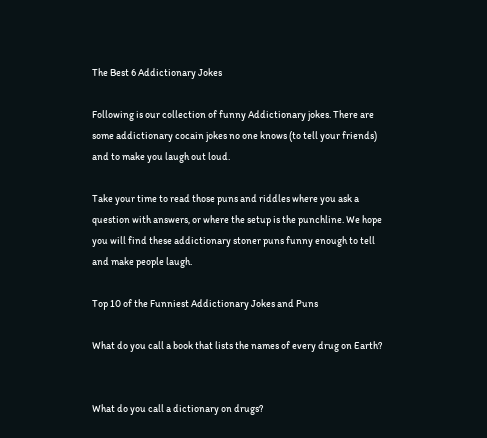The Best 6 Addictionary Jokes

Following is our collection of funny Addictionary jokes. There are some addictionary cocain jokes no one knows (to tell your friends) and to make you laugh out loud.

Take your time to read those puns and riddles where you ask a question with answers, or where the setup is the punchline. We hope you will find these addictionary stoner puns funny enough to tell and make people laugh.

Top 10 of the Funniest Addictionary Jokes and Puns

What do you call a book that lists the names of every drug on Earth?


What do you call a dictionary on drugs?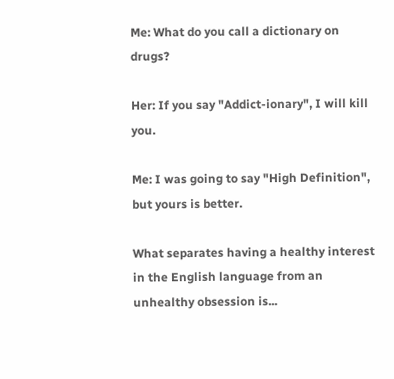Me: What do you call a dictionary on drugs?

Her: If you say "Addict-ionary", I will kill you.

Me: I was going to say "High Definition", but yours is better.

What separates having a healthy interest in the English language from an unhealthy obsession is...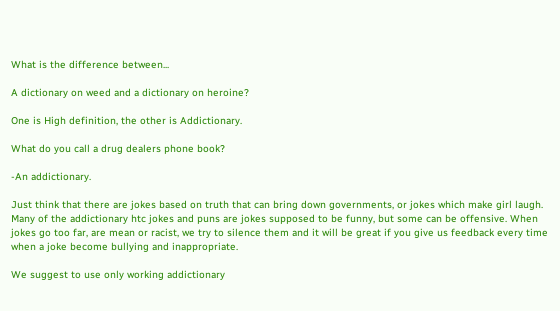What is the difference between...

A dictionary on weed and a dictionary on heroine?

One is High definition, the other is Addictionary.

What do you call a drug dealers phone book?

-An addictionary.

Just think that there are jokes based on truth that can bring down governments, or jokes which make girl laugh. Many of the addictionary htc jokes and puns are jokes supposed to be funny, but some can be offensive. When jokes go too far, are mean or racist, we try to silence them and it will be great if you give us feedback every time when a joke become bullying and inappropriate.

We suggest to use only working addictionary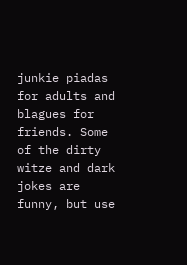junkie piadas for adults and blagues for friends. Some of the dirty witze and dark jokes are funny, but use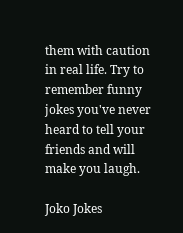them with caution in real life. Try to remember funny jokes you've never heard to tell your friends and will make you laugh.

Joko Jokes